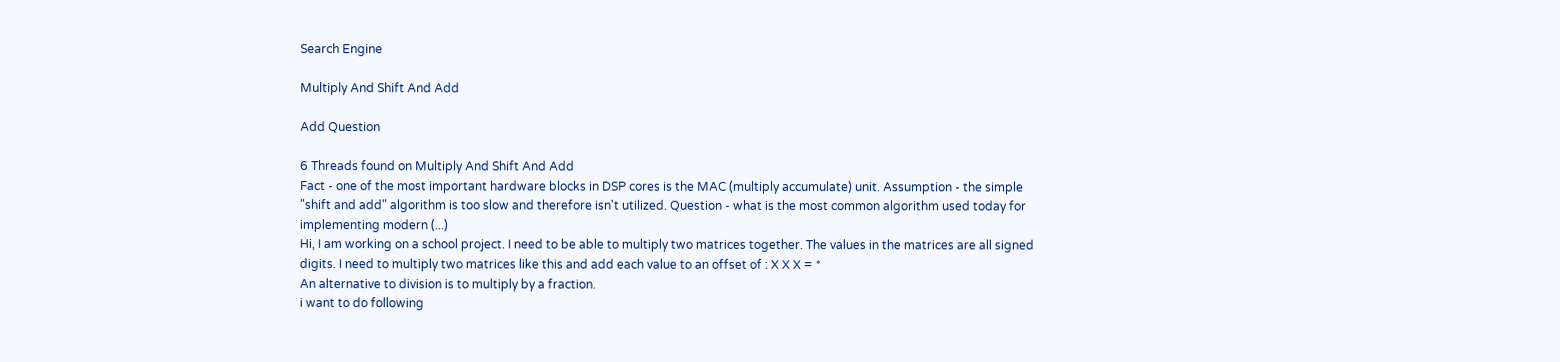Search Engine

Multiply And Shift And Add

Add Question

6 Threads found on Multiply And Shift And Add
Fact - one of the most important hardware blocks in DSP cores is the MAC (multiply accumulate) unit. Assumption - the simple "shift and add" algorithm is too slow and therefore isn't utilized. Question - what is the most common algorithm used today for implementing modern (...)
Hi, I am working on a school project. I need to be able to multiply two matrices together. The values in the matrices are all signed digits. I need to multiply two matrices like this and add each value to an offset of : X X X = *
An alternative to division is to multiply by a fraction.
i want to do following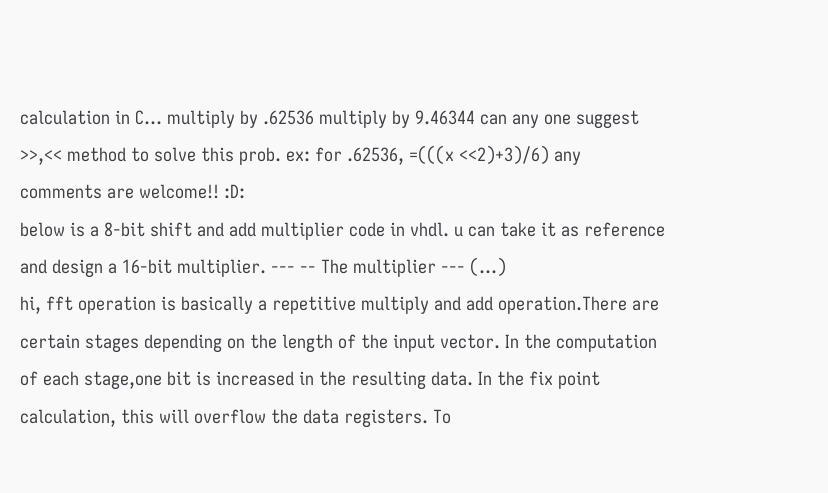calculation in C... multiply by .62536 multiply by 9.46344 can any one suggest >>,<< method to solve this prob. ex: for .62536, =(((x <<2)+3)/6) any comments are welcome!! :D:
below is a 8-bit shift and add multiplier code in vhdl. u can take it as reference and design a 16-bit multiplier. --- -- The multiplier --- (...)
hi, fft operation is basically a repetitive multiply and add operation.There are certain stages depending on the length of the input vector. In the computation of each stage,one bit is increased in the resulting data. In the fix point calculation, this will overflow the data registers. To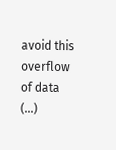avoid this overflow of data (...)